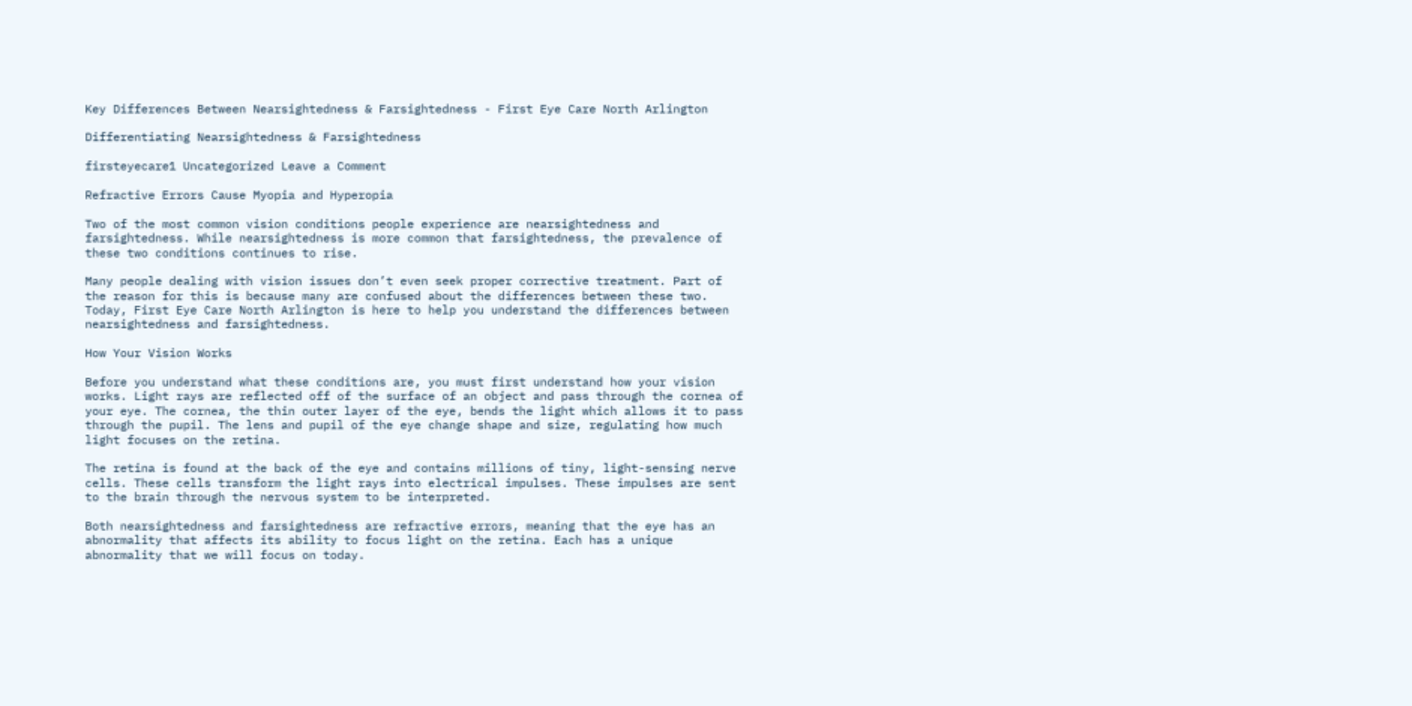Key Differences Between Nearsightedness & Farsightedness - First Eye Care North Arlington

Differentiating Nearsightedness & Farsightedness

firsteyecare1 Uncategorized Leave a Comment

Refractive Errors Cause Myopia and Hyperopia

Two of the most common vision conditions people experience are nearsightedness and farsightedness. While nearsightedness is more common that farsightedness, the prevalence of these two conditions continues to rise.

Many people dealing with vision issues don’t even seek proper corrective treatment. Part of the reason for this is because many are confused about the differences between these two. Today, First Eye Care North Arlington is here to help you understand the differences between nearsightedness and farsightedness.

How Your Vision Works

Before you understand what these conditions are, you must first understand how your vision works. Light rays are reflected off of the surface of an object and pass through the cornea of your eye. The cornea, the thin outer layer of the eye, bends the light which allows it to pass through the pupil. The lens and pupil of the eye change shape and size, regulating how much light focuses on the retina.

The retina is found at the back of the eye and contains millions of tiny, light-sensing nerve cells. These cells transform the light rays into electrical impulses. These impulses are sent to the brain through the nervous system to be interpreted.

Both nearsightedness and farsightedness are refractive errors, meaning that the eye has an abnormality that affects its ability to focus light on the retina. Each has a unique abnormality that we will focus on today.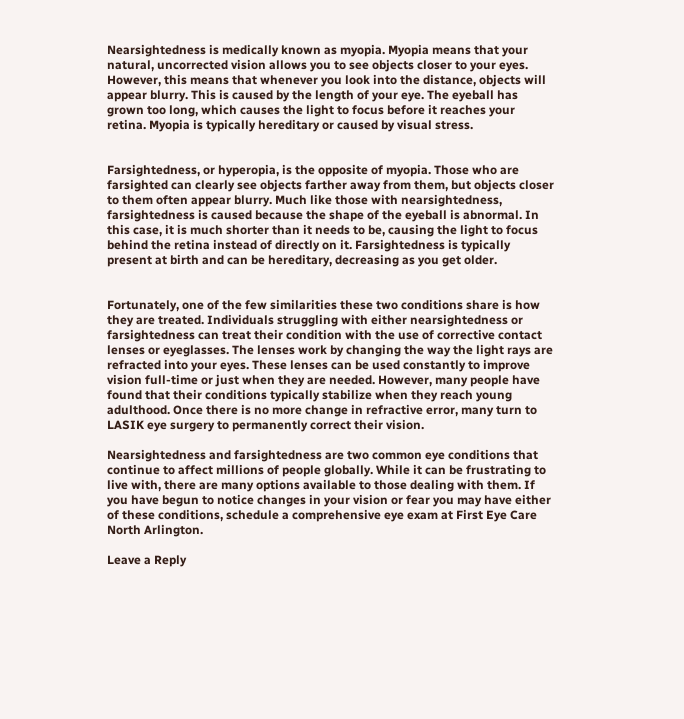Nearsightedness is medically known as myopia. Myopia means that your natural, uncorrected vision allows you to see objects closer to your eyes. However, this means that whenever you look into the distance, objects will appear blurry. This is caused by the length of your eye. The eyeball has grown too long, which causes the light to focus before it reaches your retina. Myopia is typically hereditary or caused by visual stress.


Farsightedness, or hyperopia, is the opposite of myopia. Those who are farsighted can clearly see objects farther away from them, but objects closer to them often appear blurry. Much like those with nearsightedness, farsightedness is caused because the shape of the eyeball is abnormal. In this case, it is much shorter than it needs to be, causing the light to focus behind the retina instead of directly on it. Farsightedness is typically present at birth and can be hereditary, decreasing as you get older.


Fortunately, one of the few similarities these two conditions share is how they are treated. Individuals struggling with either nearsightedness or farsightedness can treat their condition with the use of corrective contact lenses or eyeglasses. The lenses work by changing the way the light rays are refracted into your eyes. These lenses can be used constantly to improve vision full-time or just when they are needed. However, many people have found that their conditions typically stabilize when they reach young adulthood. Once there is no more change in refractive error, many turn to LASIK eye surgery to permanently correct their vision.

Nearsightedness and farsightedness are two common eye conditions that continue to affect millions of people globally. While it can be frustrating to live with, there are many options available to those dealing with them. If you have begun to notice changes in your vision or fear you may have either of these conditions, schedule a comprehensive eye exam at First Eye Care North Arlington.

Leave a Reply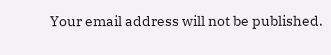Your email address will not be published.